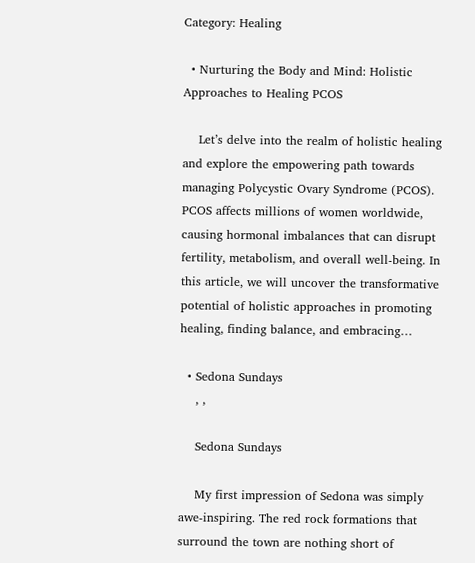Category: Healing

  • Nurturing the Body and Mind: Holistic Approaches to Healing PCOS

    Let’s delve into the realm of holistic healing and explore the empowering path towards managing Polycystic Ovary Syndrome (PCOS). PCOS affects millions of women worldwide, causing hormonal imbalances that can disrupt fertility, metabolism, and overall well-being. In this article, we will uncover the transformative potential of holistic approaches in promoting healing, finding balance, and embracing…

  • Sedona Sundays
    , ,

    Sedona Sundays

    My first impression of Sedona was simply awe-inspiring. The red rock formations that surround the town are nothing short of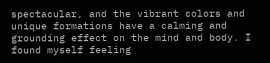spectacular, and the vibrant colors and unique formations have a calming and grounding effect on the mind and body. I found myself feeling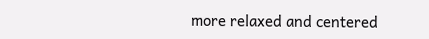more relaxed and centered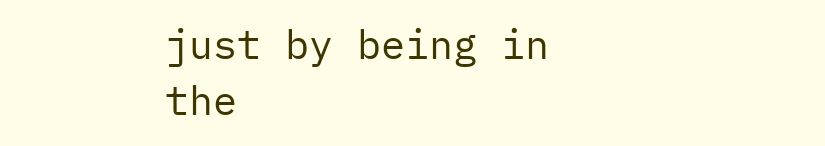just by being in the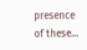presence of these…